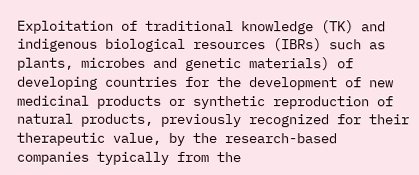Exploitation of traditional knowledge (TK) and indigenous biological resources (IBRs) such as plants, microbes and genetic materials) of developing countries for the development of new medicinal products or synthetic reproduction of natural products, previously recognized for their therapeutic value, by the research-based companies typically from the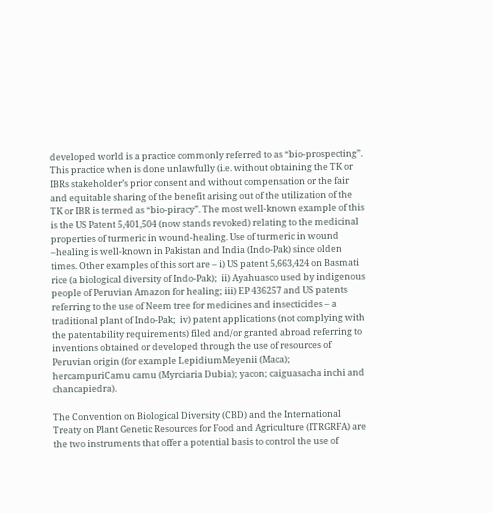developed world is a practice commonly referred to as “bio-prospecting”. This practice when is done unlawfully (i.e. without obtaining the TK or IBRs stakeholder’s prior consent and without compensation or the fair and equitable sharing of the benefit arising out of the utilization of the TK or IBR is termed as “bio-piracy”. The most well-known example of this is the US Patent 5,401,504 (now stands revoked) relating to the medicinal properties of turmeric in wound-healing. Use of turmeric in wound –healing is well-known in Pakistan and India (Indo-Pak) since olden times. Other examples of this sort are – i) US patent 5,663,424 on Basmati rice (a biological diversity of Indo-Pak);  ii) Ayahuasco used by indigenous people of Peruvian Amazon for healing; iii) EP 436257 and US patents referring to the use of Neem tree for medicines and insecticides – a traditional plant of Indo-Pak;  iv) patent applications (not complying with the patentability requirements) filed and/or granted abroad referring to inventions obtained or developed through the use of resources of Peruvian origin (for example LepidiumMeyenii (Maca); hercampuriCamu camu (Myrciaria Dubia); yacon; caiguasacha inchi and chancapiedra).

The Convention on Biological Diversity (CBD) and the International Treaty on Plant Genetic Resources for Food and Agriculture (ITRGRFA) are the two instruments that offer a potential basis to control the use of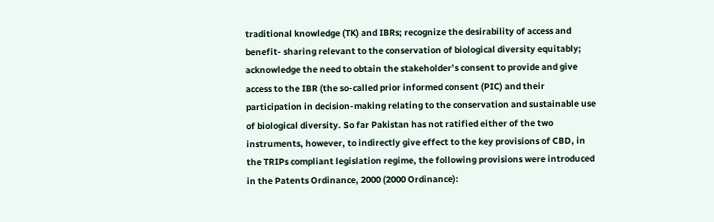traditional knowledge (TK) and IBRs; recognize the desirability of access and benefit- sharing relevant to the conservation of biological diversity equitably; acknowledge the need to obtain the stakeholder’s consent to provide and give access to the IBR (the so-called prior informed consent (PIC) and their participation in decision-making relating to the conservation and sustainable use of biological diversity. So far Pakistan has not ratified either of the two instruments, however, to indirectly give effect to the key provisions of CBD, in  the TRIPs compliant legislation regime, the following provisions were introduced in the Patents Ordinance, 2000 (2000 Ordinance):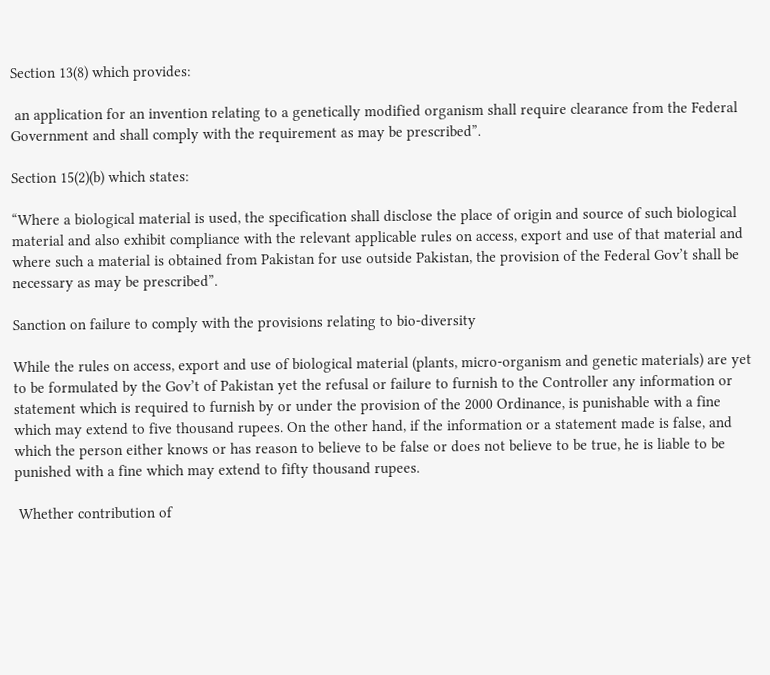Section 13(8) which provides:

 an application for an invention relating to a genetically modified organism shall require clearance from the Federal Government and shall comply with the requirement as may be prescribed”.

Section 15(2)(b) which states:

“Where a biological material is used, the specification shall disclose the place of origin and source of such biological material and also exhibit compliance with the relevant applicable rules on access, export and use of that material and where such a material is obtained from Pakistan for use outside Pakistan, the provision of the Federal Gov’t shall be necessary as may be prescribed”.

Sanction on failure to comply with the provisions relating to bio-diversity

While the rules on access, export and use of biological material (plants, micro-organism and genetic materials) are yet to be formulated by the Gov’t of Pakistan yet the refusal or failure to furnish to the Controller any information or statement which is required to furnish by or under the provision of the 2000 Ordinance, is punishable with a fine which may extend to five thousand rupees. On the other hand, if the information or a statement made is false, and which the person either knows or has reason to believe to be false or does not believe to be true, he is liable to be punished with a fine which may extend to fifty thousand rupees.

 Whether contribution of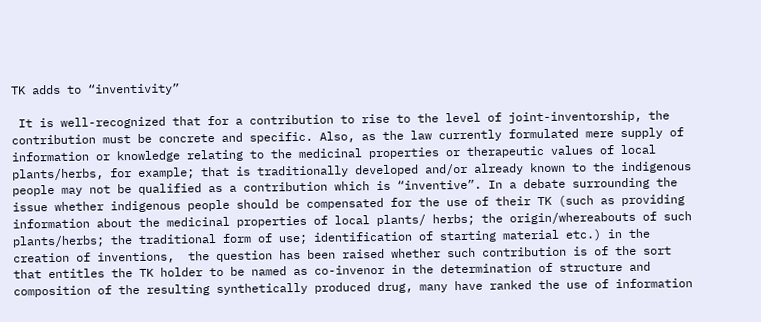TK adds to “inventivity”

 It is well-recognized that for a contribution to rise to the level of joint-inventorship, the contribution must be concrete and specific. Also, as the law currently formulated mere supply of information or knowledge relating to the medicinal properties or therapeutic values of local plants/herbs, for example; that is traditionally developed and/or already known to the indigenous people may not be qualified as a contribution which is “inventive”. In a debate surrounding the issue whether indigenous people should be compensated for the use of their TK (such as providing information about the medicinal properties of local plants/ herbs; the origin/whereabouts of such plants/herbs; the traditional form of use; identification of starting material etc.) in the creation of inventions,  the question has been raised whether such contribution is of the sort that entitles the TK holder to be named as co-invenor in the determination of structure and composition of the resulting synthetically produced drug, many have ranked the use of information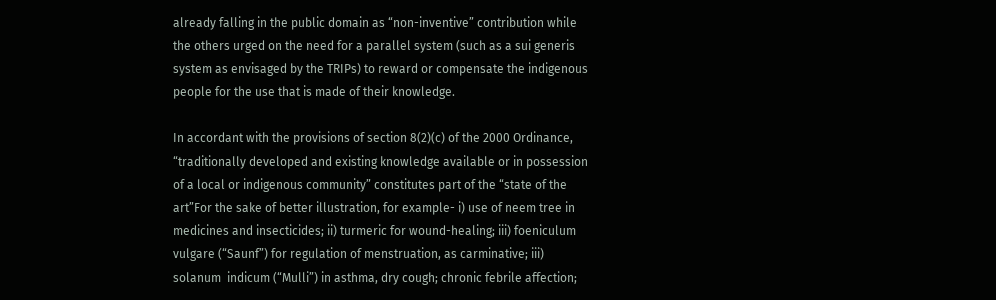already falling in the public domain as “non-inventive” contribution while the others urged on the need for a parallel system (such as a sui generis system as envisaged by the TRIPs) to reward or compensate the indigenous people for the use that is made of their knowledge.

In accordant with the provisions of section 8(2)(c) of the 2000 Ordinance, “traditionally developed and existing knowledge available or in possession of a local or indigenous community” constitutes part of the “state of the art”For the sake of better illustration, for example- i) use of neem tree in medicines and insecticides; ii) turmeric for wound-healing; iii) foeniculum vulgare (“Saunf”) for regulation of menstruation, as carminative; iii) solanum  indicum (“Mulli”) in asthma, dry cough; chronic febrile affection;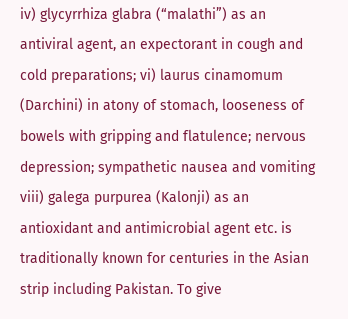iv) glycyrrhiza glabra (“malathi”) as an antiviral agent, an expectorant in cough and cold preparations; vi) laurus cinamomum (Darchini) in atony of stomach, looseness of bowels with gripping and flatulence; nervous depression; sympathetic nausea and vomiting viii) galega purpurea (Kalonji) as an antioxidant and antimicrobial agent etc. is traditionally known for centuries in the Asian strip including Pakistan. To give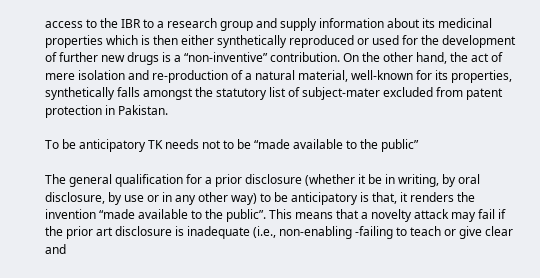access to the IBR to a research group and supply information about its medicinal properties which is then either synthetically reproduced or used for the development of further new drugs is a “non-inventive” contribution. On the other hand, the act of mere isolation and re-production of a natural material, well-known for its properties, synthetically falls amongst the statutory list of subject-mater excluded from patent protection in Pakistan.

To be anticipatory TK needs not to be “made available to the public”

The general qualification for a prior disclosure (whether it be in writing, by oral disclosure, by use or in any other way) to be anticipatory is that, it renders the invention “made available to the public”. This means that a novelty attack may fail if the prior art disclosure is inadequate (i.e., non-enabling -failing to teach or give clear and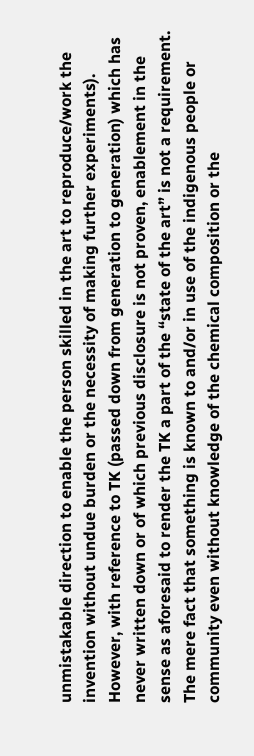unmistakable direction to enable the person skilled in the art to reproduce/work the invention without undue burden or the necessity of making further experiments). However, with reference to TK (passed down from generation to generation) which has never written down or of which previous disclosure is not proven, enablement in the sense as aforesaid to render the TK a part of the “state of the art” is not a requirement. The mere fact that something is known to and/or in use of the indigenous people or community even without knowledge of the chemical composition or the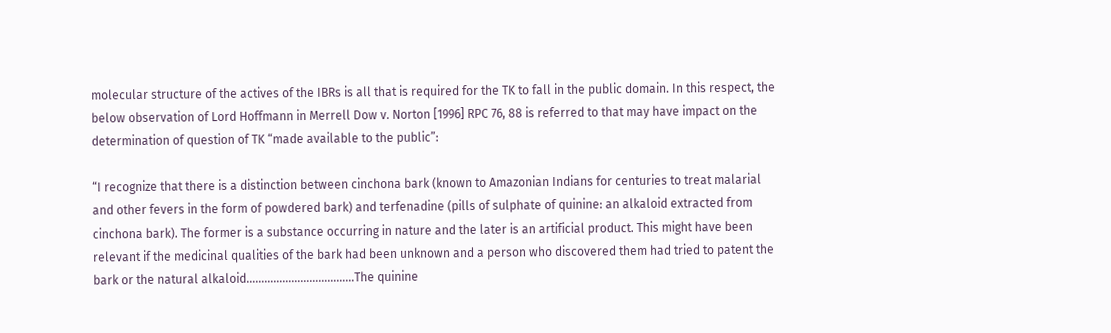molecular structure of the actives of the IBRs is all that is required for the TK to fall in the public domain. In this respect, the below observation of Lord Hoffmann in Merrell Dow v. Norton [1996] RPC 76, 88 is referred to that may have impact on the determination of question of TK “made available to the public”:

“I recognize that there is a distinction between cinchona bark (known to Amazonian Indians for centuries to treat malarial and other fevers in the form of powdered bark) and terfenadine (pills of sulphate of quinine: an alkaloid extracted from cinchona bark). The former is a substance occurring in nature and the later is an artificial product. This might have been relevant if the medicinal qualities of the bark had been unknown and a person who discovered them had tried to patent the bark or the natural alkaloid………………………………The quinine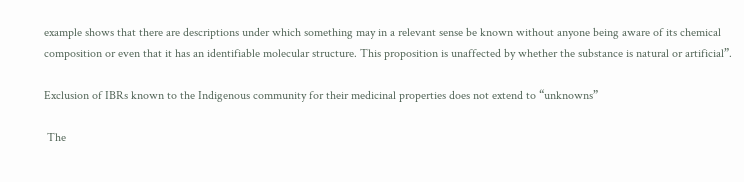example shows that there are descriptions under which something may in a relevant sense be known without anyone being aware of its chemical composition or even that it has an identifiable molecular structure. This proposition is unaffected by whether the substance is natural or artificial”.

Exclusion of IBRs known to the Indigenous community for their medicinal properties does not extend to “unknowns”

 The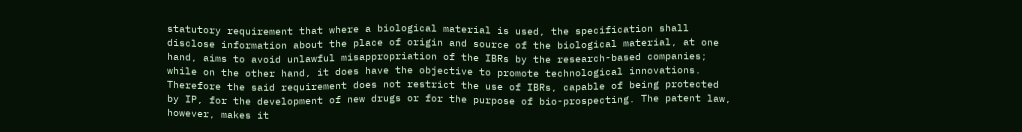statutory requirement that where a biological material is used, the specification shall disclose information about the place of origin and source of the biological material, at one hand, aims to avoid unlawful misappropriation of the IBRs by the research-based companies; while on the other hand, it does have the objective to promote technological innovations. Therefore the said requirement does not restrict the use of IBRs, capable of being protected by IP, for the development of new drugs or for the purpose of bio-prospecting. The patent law, however, makes it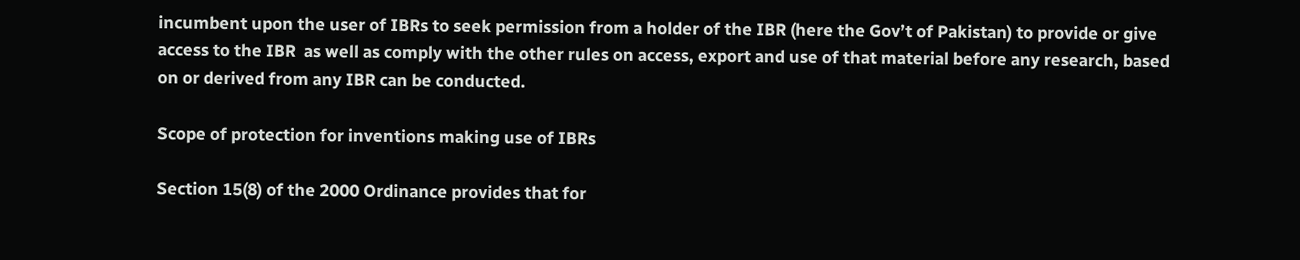incumbent upon the user of IBRs to seek permission from a holder of the IBR (here the Gov’t of Pakistan) to provide or give access to the IBR  as well as comply with the other rules on access, export and use of that material before any research, based on or derived from any IBR can be conducted.

Scope of protection for inventions making use of IBRs

Section 15(8) of the 2000 Ordinance provides that for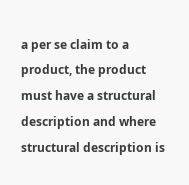a per se claim to a product, the product must have a structural description and where structural description is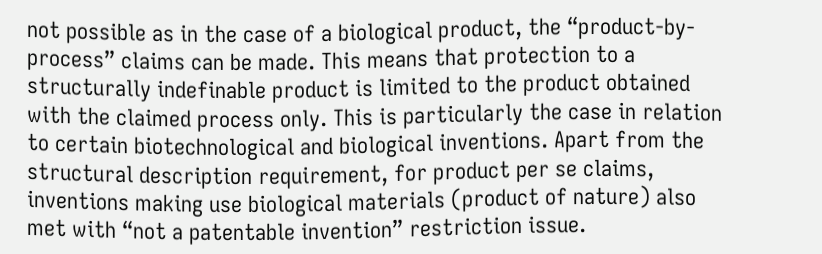not possible as in the case of a biological product, the “product-by-process” claims can be made. This means that protection to a structurally indefinable product is limited to the product obtained with the claimed process only. This is particularly the case in relation to certain biotechnological and biological inventions. Apart from the structural description requirement, for product per se claims, inventions making use biological materials (product of nature) also met with “not a patentable invention” restriction issue.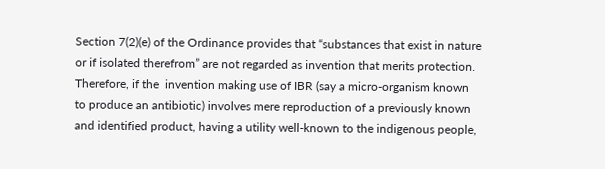Section 7(2)(e) of the Ordinance provides that “substances that exist in nature or if isolated therefrom” are not regarded as invention that merits protection. Therefore, if the  invention making use of IBR (say a micro-organism known to produce an antibiotic) involves mere reproduction of a previously known and identified product, having a utility well-known to the indigenous people,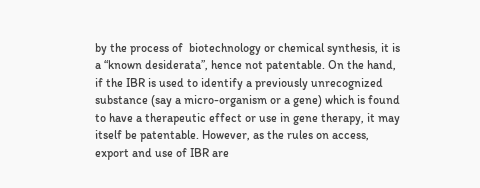by the process of  biotechnology or chemical synthesis, it is a “known desiderata”, hence not patentable. On the hand, if the IBR is used to identify a previously unrecognized substance (say a micro-organism or a gene) which is found to have a therapeutic effect or use in gene therapy, it may itself be patentable. However, as the rules on access, export and use of IBR are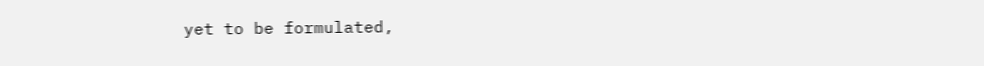yet to be formulated,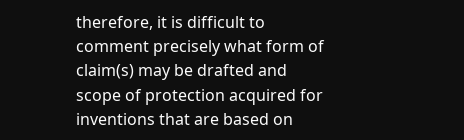therefore, it is difficult to comment precisely what form of claim(s) may be drafted and scope of protection acquired for inventions that are based on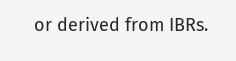or derived from IBRs.